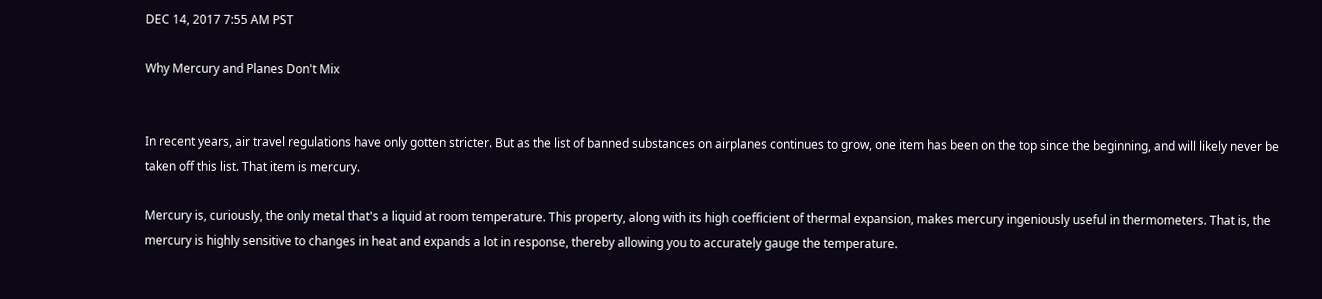DEC 14, 2017 7:55 AM PST

Why Mercury and Planes Don't Mix


In recent years, air travel regulations have only gotten stricter. But as the list of banned substances on airplanes continues to grow, one item has been on the top since the beginning, and will likely never be taken off this list. That item is mercury.

Mercury is, curiously, the only metal that's a liquid at room temperature. This property, along with its high coefficient of thermal expansion, makes mercury ingeniously useful in thermometers. That is, the mercury is highly sensitive to changes in heat and expands a lot in response, thereby allowing you to accurately gauge the temperature.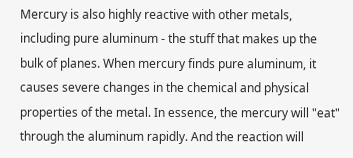Mercury is also highly reactive with other metals, including pure aluminum - the stuff that makes up the bulk of planes. When mercury finds pure aluminum, it causes severe changes in the chemical and physical properties of the metal. In essence, the mercury will "eat" through the aluminum rapidly. And the reaction will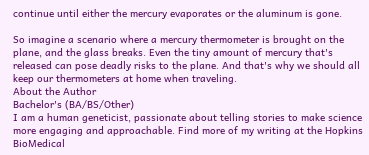continue until either the mercury evaporates or the aluminum is gone.

So imagine a scenario where a mercury thermometer is brought on the plane, and the glass breaks. Even the tiny amount of mercury that's released can pose deadly risks to the plane. And that's why we should all keep our thermometers at home when traveling.
About the Author
Bachelor's (BA/BS/Other)
I am a human geneticist, passionate about telling stories to make science more engaging and approachable. Find more of my writing at the Hopkins BioMedical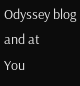Odyssey blog and at
You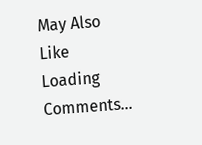May Also Like
Loading Comments...